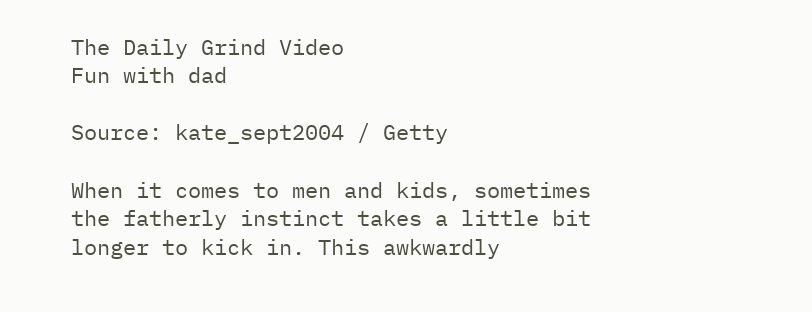The Daily Grind Video
Fun with dad

Source: kate_sept2004 / Getty

When it comes to men and kids, sometimes the fatherly instinct takes a little bit longer to kick in. This awkwardly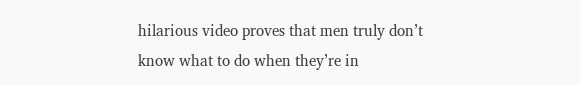hilarious video proves that men truly don’t know what to do when they’re in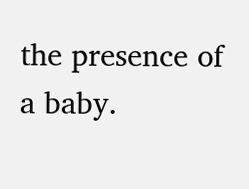the presence of a baby.